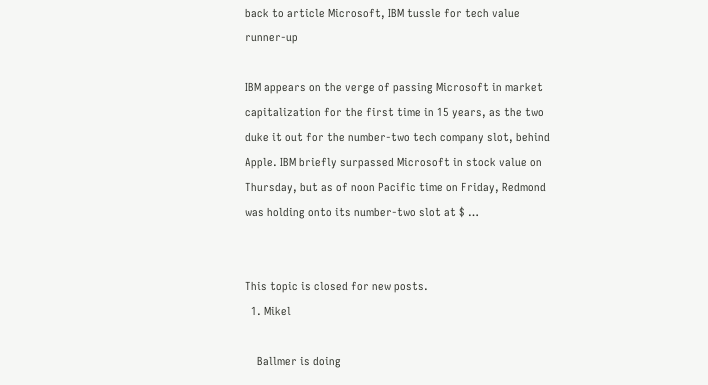back to article Microsoft, IBM tussle for tech value runner-up

IBM appears on the verge of passing Microsoft in market capitalization for the first time in 15 years, as the two duke it out for the number-two tech company slot, behind Apple. IBM briefly surpassed Microsoft in stock value on Thursday, but as of noon Pacific time on Friday, Redmond was holding onto its number-two slot at $ …


This topic is closed for new posts.
  1. Mikel

    Ballmer is doing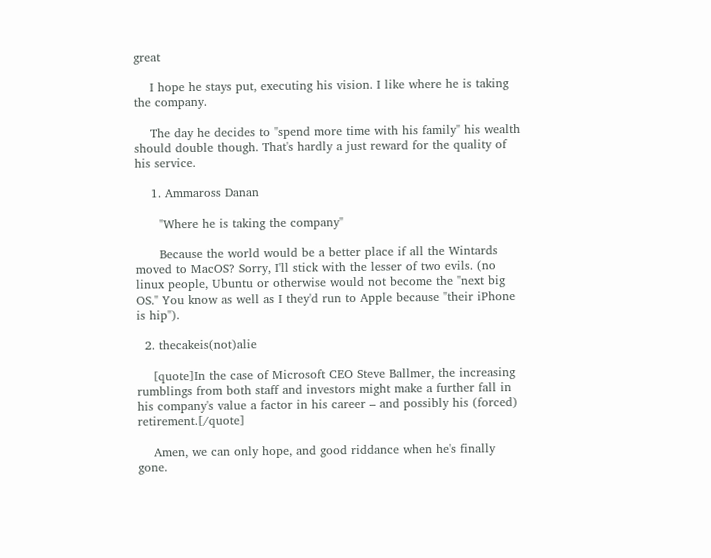great

    I hope he stays put, executing his vision. I like where he is taking the company.

    The day he decides to "spend more time with his family" his wealth should double though. That's hardly a just reward for the quality of his service.

    1. Ammaross Danan

      "Where he is taking the company"

      Because the world would be a better place if all the Wintards moved to MacOS? Sorry, I'll stick with the lesser of two evils. (no linux people, Ubuntu or otherwise would not become the "next big OS." You know as well as I they'd run to Apple because "their iPhone is hip").

  2. thecakeis(not)alie

    [quote]In the case of Microsoft CEO Steve Ballmer, the increasing rumblings from both staff and investors might make a further fall in his company's value a factor in his career – and possibly his (forced) retirement.[/quote]

    Amen, we can only hope, and good riddance when he's finally gone.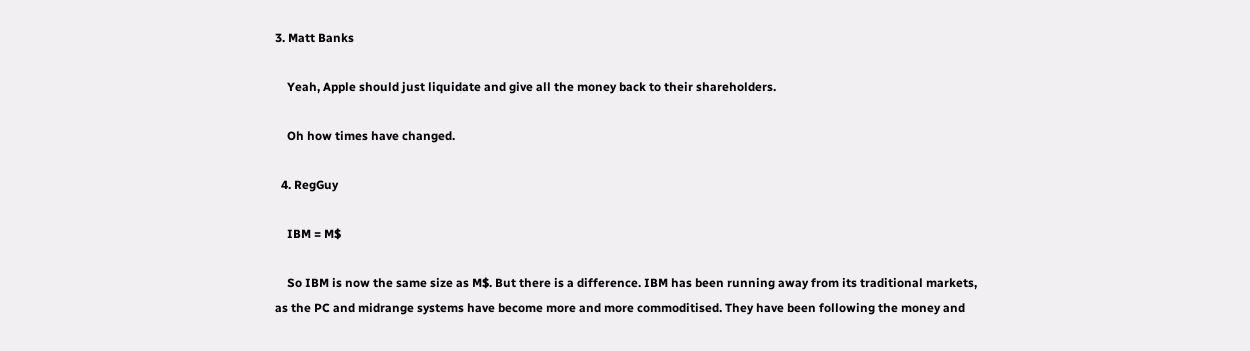3. Matt Banks

    Yeah, Apple should just liquidate and give all the money back to their shareholders.

    Oh how times have changed.

  4. RegGuy

    IBM = M$

    So IBM is now the same size as M$. But there is a difference. IBM has been running away from its traditional markets, as the PC and midrange systems have become more and more commoditised. They have been following the money and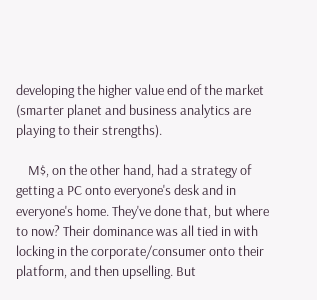developing the higher value end of the market (smarter planet and business analytics are playing to their strengths).

    M$, on the other hand, had a strategy of getting a PC onto everyone's desk and in everyone's home. They've done that, but where to now? Their dominance was all tied in with locking in the corporate/consumer onto their platform, and then upselling. But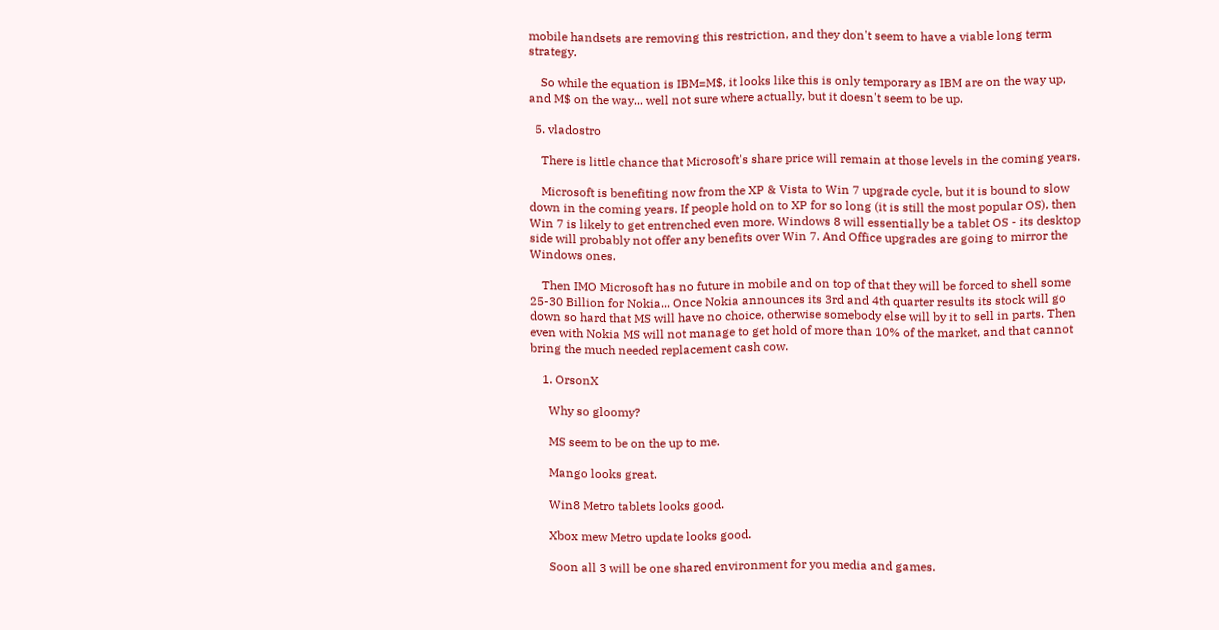mobile handsets are removing this restriction, and they don't seem to have a viable long term strategy.

    So while the equation is IBM=M$, it looks like this is only temporary as IBM are on the way up, and M$ on the way... well not sure where actually, but it doesn't seem to be up.

  5. vladostro

    There is little chance that Microsoft's share price will remain at those levels in the coming years.

    Microsoft is benefiting now from the XP & Vista to Win 7 upgrade cycle, but it is bound to slow down in the coming years. If people hold on to XP for so long (it is still the most popular OS), then Win 7 is likely to get entrenched even more. Windows 8 will essentially be a tablet OS - its desktop side will probably not offer any benefits over Win 7. And Office upgrades are going to mirror the Windows ones.

    Then IMO Microsoft has no future in mobile and on top of that they will be forced to shell some 25-30 Billion for Nokia... Once Nokia announces its 3rd and 4th quarter results its stock will go down so hard that MS will have no choice, otherwise somebody else will by it to sell in parts. Then even with Nokia MS will not manage to get hold of more than 10% of the market, and that cannot bring the much needed replacement cash cow.

    1. OrsonX

      Why so gloomy?

      MS seem to be on the up to me.

      Mango looks great.

      Win8 Metro tablets looks good.

      Xbox mew Metro update looks good.

      Soon all 3 will be one shared environment for you media and games.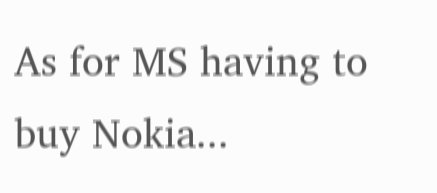As for MS having to buy Nokia...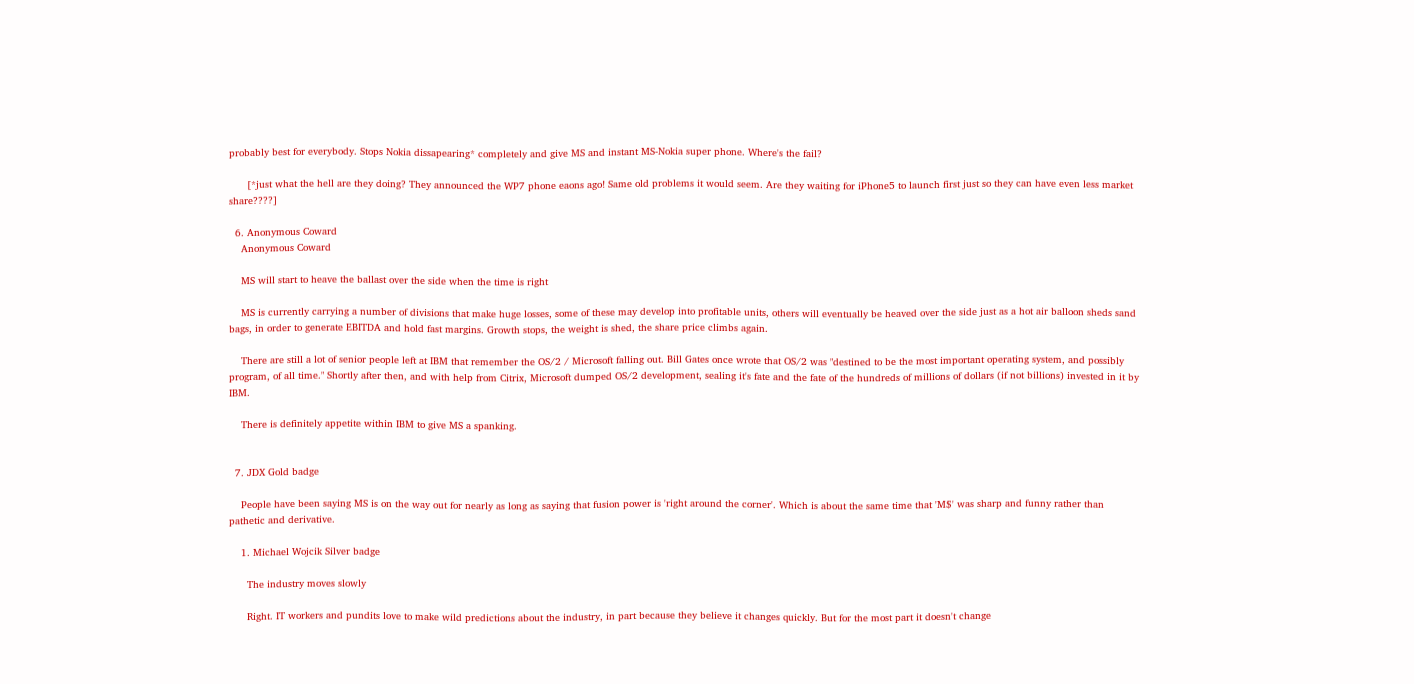probably best for everybody. Stops Nokia dissapearing* completely and give MS and instant MS-Nokia super phone. Where's the fail?

      [*just what the hell are they doing? They announced the WP7 phone eaons ago! Same old problems it would seem. Are they waiting for iPhone5 to launch first just so they can have even less market share????]

  6. Anonymous Coward
    Anonymous Coward

    MS will start to heave the ballast over the side when the time is right

    MS is currently carrying a number of divisions that make huge losses, some of these may develop into profitable units, others will eventually be heaved over the side just as a hot air balloon sheds sand bags, in order to generate EBITDA and hold fast margins. Growth stops, the weight is shed, the share price climbs again.

    There are still a lot of senior people left at IBM that remember the OS/2 / Microsoft falling out. Bill Gates once wrote that OS/2 was "destined to be the most important operating system, and possibly program, of all time." Shortly after then, and with help from Citrix, Microsoft dumped OS/2 development, sealing it's fate and the fate of the hundreds of millions of dollars (if not billions) invested in it by IBM.

    There is definitely appetite within IBM to give MS a spanking.


  7. JDX Gold badge

    People have been saying MS is on the way out for nearly as long as saying that fusion power is 'right around the corner'. Which is about the same time that 'M$' was sharp and funny rather than pathetic and derivative.

    1. Michael Wojcik Silver badge

      The industry moves slowly

      Right. IT workers and pundits love to make wild predictions about the industry, in part because they believe it changes quickly. But for the most part it doesn't change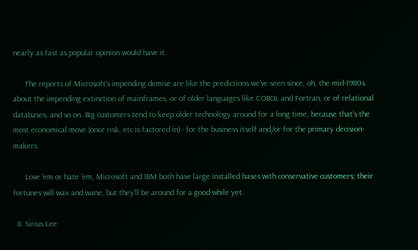nearly as fast as popular opinion would have it.

      The reports of Microsoft's impending demise are like the predictions we've seen since, oh, the mid-1980s about the impending extinction of mainframes, or of older languages like COBOL and Fortran, or of relational databases, and so on. Big customers tend to keep older technology around for a long time, because that's the most economical move (once risk, etc is factored in) - for the business itself and/or for the primary decision-makers.

      Love 'em or hate 'em, Microsoft and IBM both have large installed bases with conservative customers; their fortunes will wax and wane, but they'll be around for a good while yet.

  8. Sirius Lee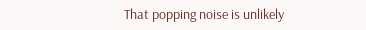That popping noise is unlikely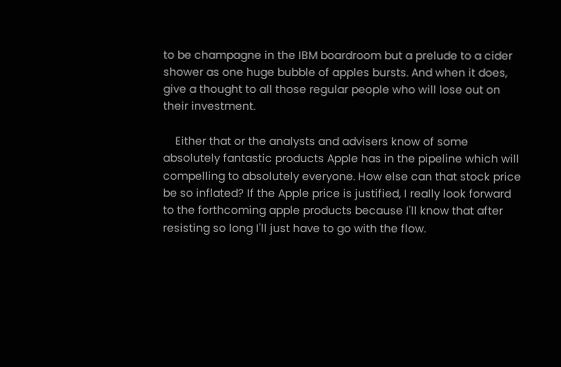to be champagne in the IBM boardroom but a prelude to a cider shower as one huge bubble of apples bursts. And when it does, give a thought to all those regular people who will lose out on their investment.

    Either that or the analysts and advisers know of some absolutely fantastic products Apple has in the pipeline which will compelling to absolutely everyone. How else can that stock price be so inflated? If the Apple price is justified, I really look forward to the forthcoming apple products because I'll know that after resisting so long I'll just have to go with the flow.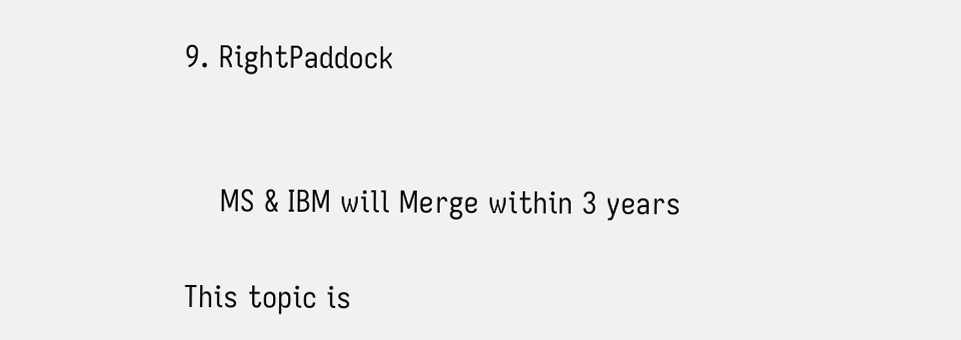9. RightPaddock


    MS & IBM will Merge within 3 years

This topic is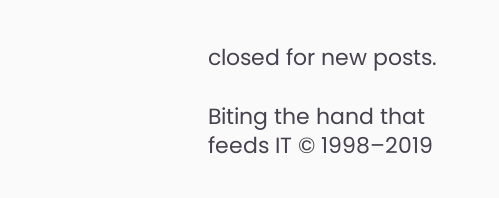closed for new posts.

Biting the hand that feeds IT © 1998–2019